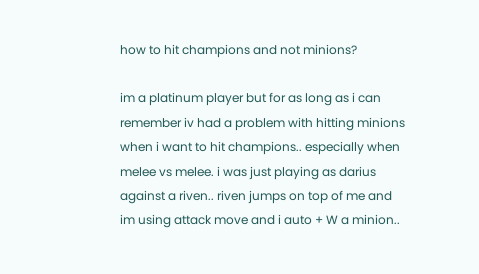how to hit champions and not minions?

im a platinum player but for as long as i can remember iv had a problem with hitting minions when i want to hit champions.. especially when melee vs melee. i was just playing as darius against a riven.. riven jumps on top of me and im using attack move and i auto + W a minion..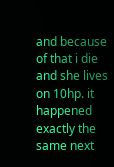and because of that i die and she lives on 10hp. it happened exactly the same next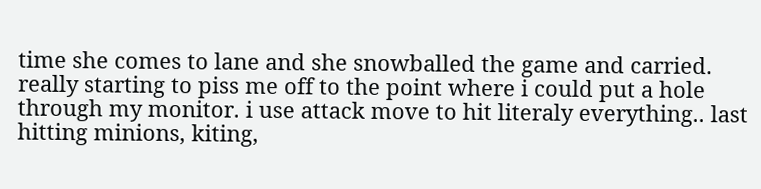time she comes to lane and she snowballed the game and carried. really starting to piss me off to the point where i could put a hole through my monitor. i use attack move to hit literaly everything.. last hitting minions, kiting,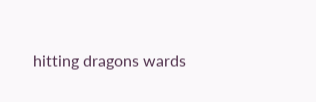hitting dragons wards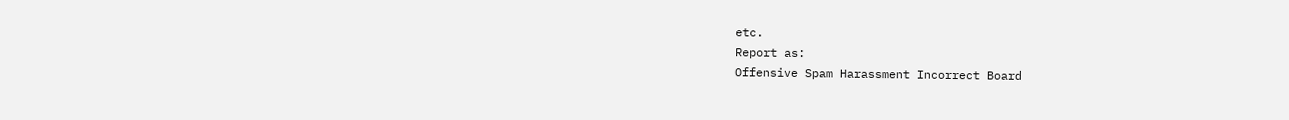etc.
Report as:
Offensive Spam Harassment Incorrect Board